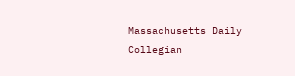Massachusetts Daily Collegian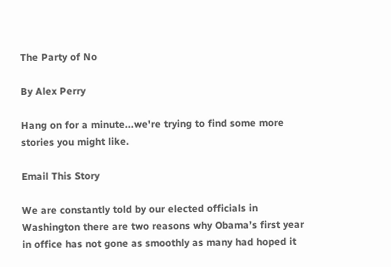The Party of No

By Alex Perry

Hang on for a minute...we're trying to find some more stories you might like.

Email This Story

We are constantly told by our elected officials in Washington there are two reasons why Obama’s first year in office has not gone as smoothly as many had hoped it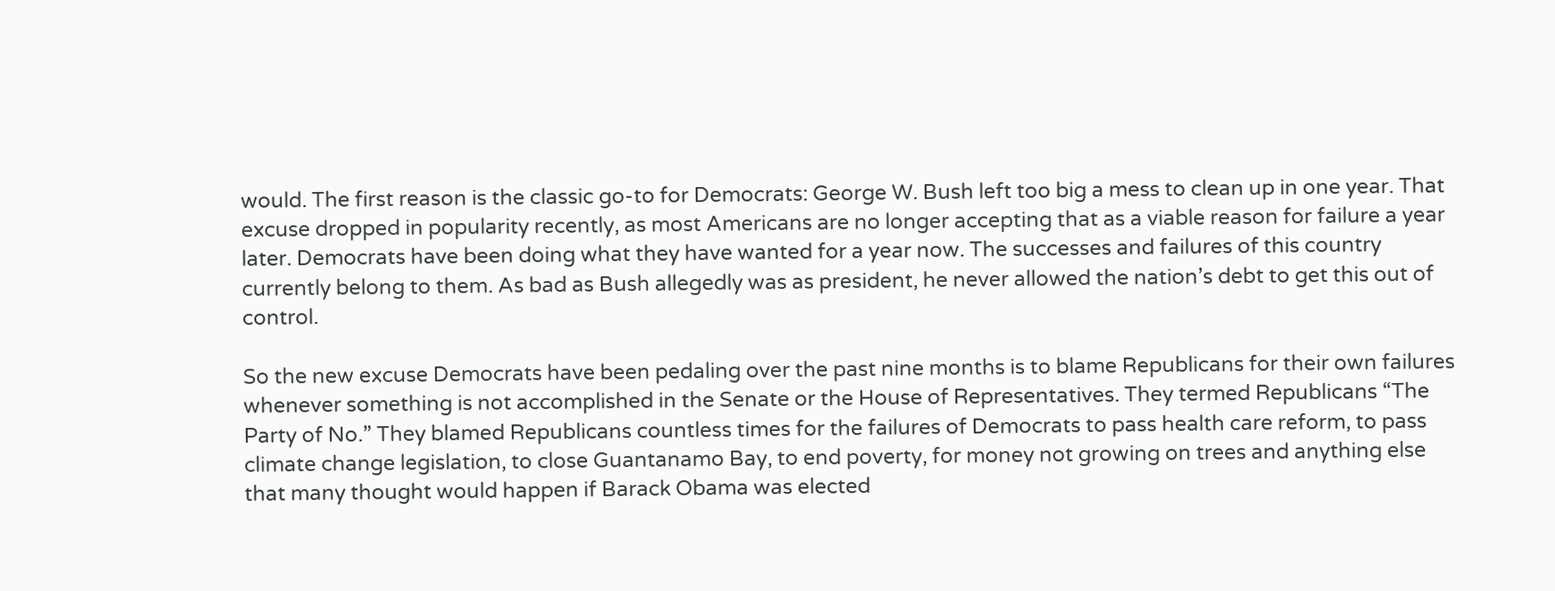would. The first reason is the classic go-to for Democrats: George W. Bush left too big a mess to clean up in one year. That excuse dropped in popularity recently, as most Americans are no longer accepting that as a viable reason for failure a year later. Democrats have been doing what they have wanted for a year now. The successes and failures of this country currently belong to them. As bad as Bush allegedly was as president, he never allowed the nation’s debt to get this out of control.

So the new excuse Democrats have been pedaling over the past nine months is to blame Republicans for their own failures whenever something is not accomplished in the Senate or the House of Representatives. They termed Republicans “The Party of No.” They blamed Republicans countless times for the failures of Democrats to pass health care reform, to pass climate change legislation, to close Guantanamo Bay, to end poverty, for money not growing on trees and anything else that many thought would happen if Barack Obama was elected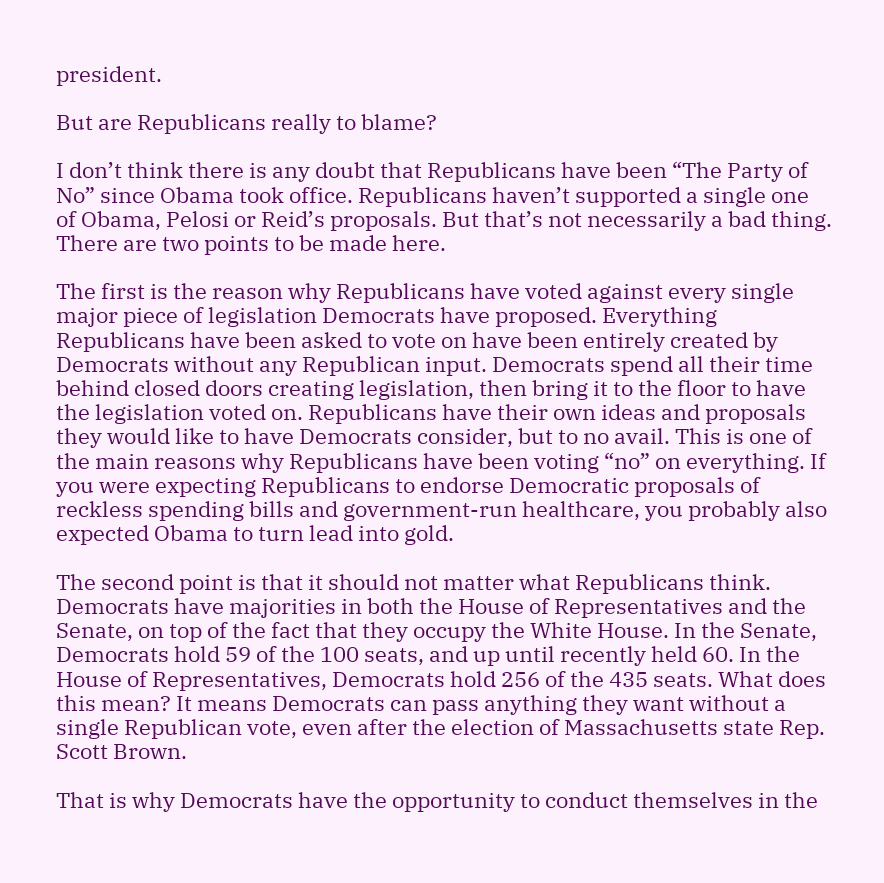president.

But are Republicans really to blame?

I don’t think there is any doubt that Republicans have been “The Party of No” since Obama took office. Republicans haven’t supported a single one of Obama, Pelosi or Reid’s proposals. But that’s not necessarily a bad thing. There are two points to be made here.

The first is the reason why Republicans have voted against every single major piece of legislation Democrats have proposed. Everything Republicans have been asked to vote on have been entirely created by Democrats without any Republican input. Democrats spend all their time behind closed doors creating legislation, then bring it to the floor to have the legislation voted on. Republicans have their own ideas and proposals they would like to have Democrats consider, but to no avail. This is one of the main reasons why Republicans have been voting “no” on everything. If you were expecting Republicans to endorse Democratic proposals of reckless spending bills and government-run healthcare, you probably also expected Obama to turn lead into gold.

The second point is that it should not matter what Republicans think. Democrats have majorities in both the House of Representatives and the Senate, on top of the fact that they occupy the White House. In the Senate, Democrats hold 59 of the 100 seats, and up until recently held 60. In the House of Representatives, Democrats hold 256 of the 435 seats. What does this mean? It means Democrats can pass anything they want without a single Republican vote, even after the election of Massachusetts state Rep. Scott Brown.

That is why Democrats have the opportunity to conduct themselves in the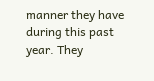manner they have during this past year. They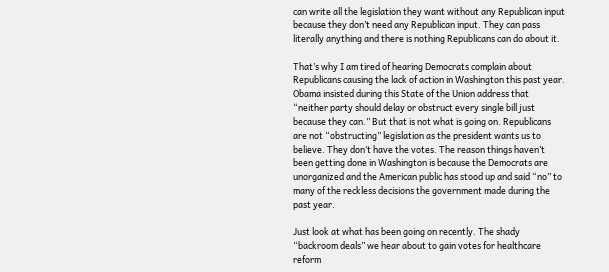can write all the legislation they want without any Republican input because they don’t need any Republican input. They can pass literally anything and there is nothing Republicans can do about it.

That’s why I am tired of hearing Democrats complain about Republicans causing the lack of action in Washington this past year. Obama insisted during this State of the Union address that “neither party should delay or obstruct every single bill just because they can.” But that is not what is going on. Republicans are not “obstructing” legislation as the president wants us to believe. They don’t have the votes. The reason things haven’t been getting done in Washington is because the Democrats are unorganized and the American public has stood up and said “no” to many of the reckless decisions the government made during the past year.

Just look at what has been going on recently. The shady “backroom deals” we hear about to gain votes for healthcare reform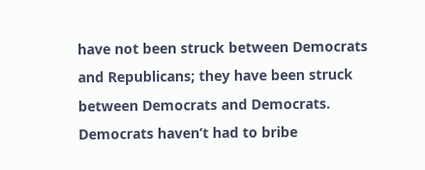have not been struck between Democrats and Republicans; they have been struck between Democrats and Democrats. Democrats haven’t had to bribe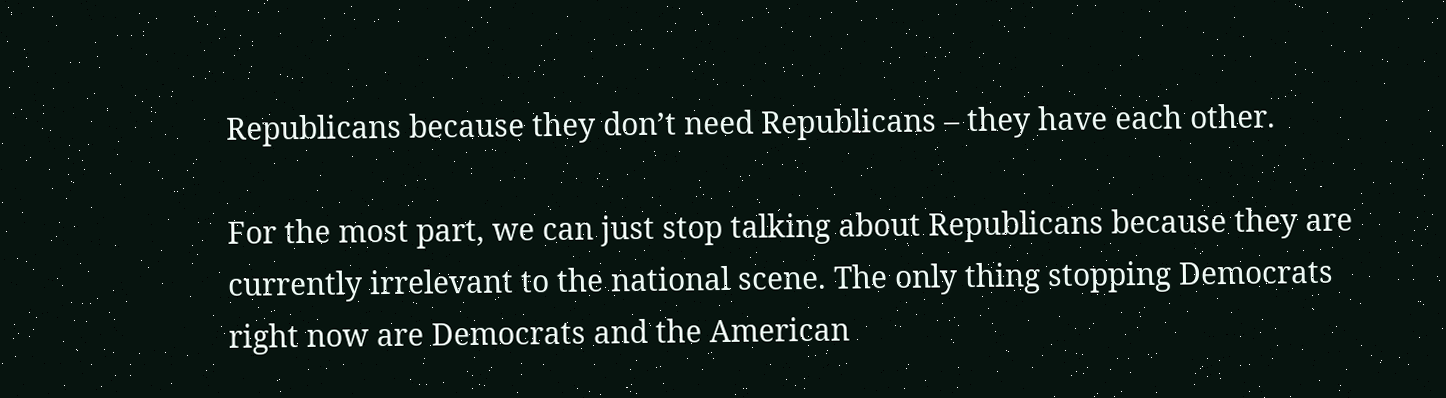Republicans because they don’t need Republicans – they have each other.

For the most part, we can just stop talking about Republicans because they are currently irrelevant to the national scene. The only thing stopping Democrats right now are Democrats and the American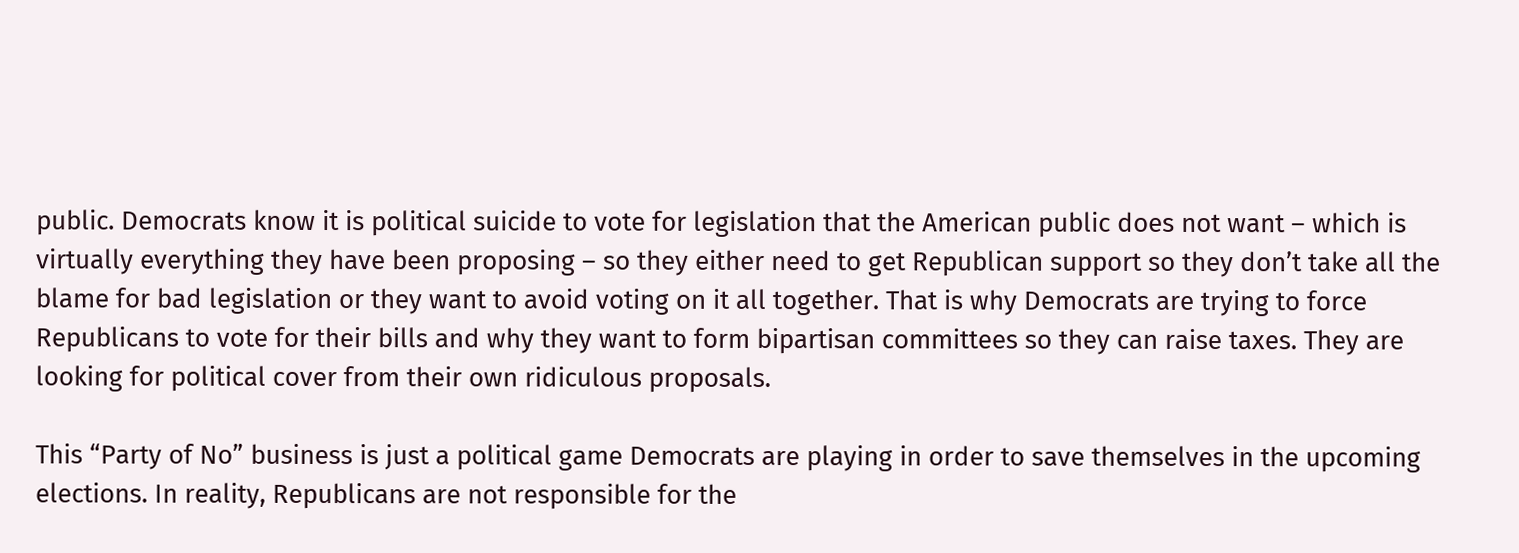public. Democrats know it is political suicide to vote for legislation that the American public does not want – which is virtually everything they have been proposing – so they either need to get Republican support so they don’t take all the blame for bad legislation or they want to avoid voting on it all together. That is why Democrats are trying to force Republicans to vote for their bills and why they want to form bipartisan committees so they can raise taxes. They are looking for political cover from their own ridiculous proposals.

This “Party of No” business is just a political game Democrats are playing in order to save themselves in the upcoming elections. In reality, Republicans are not responsible for the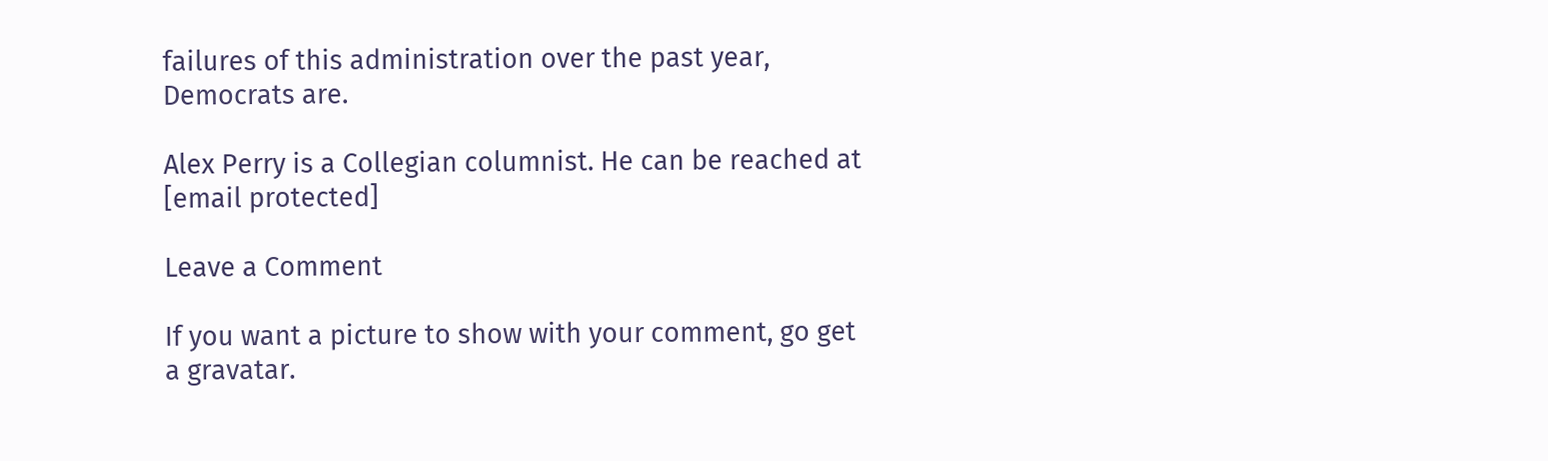failures of this administration over the past year, Democrats are.

Alex Perry is a Collegian columnist. He can be reached at [email protected]

Leave a Comment

If you want a picture to show with your comment, go get a gravatar.